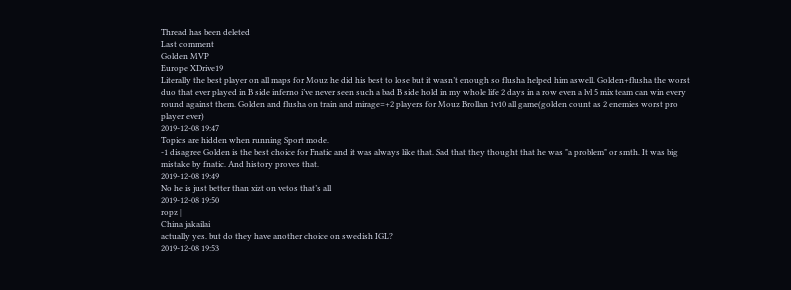Thread has been deleted
Last comment
Golden MVP
Europe XDrive19
Literally the best player on all maps for Mouz he did his best to lose but it wasn’t enough so flusha helped him aswell. Golden+flusha the worst duo that ever played in B side inferno i’ve never seen such a bad B side hold in my whole life 2 days in a row even a lvl 5 mix team can win every round against them. Golden and flusha on train and mirage=+2 players for Mouz Brollan 1v10 all game(golden count as 2 enemies worst pro player ever)
2019-12-08 19:47
Topics are hidden when running Sport mode.
-1 disagree Golden is the best choice for Fnatic and it was always like that. Sad that they thought that he was "a problem" or smth. It was big mistake by fnatic. And history proves that.
2019-12-08 19:49
No he is just better than xizt on vetos that’s all
2019-12-08 19:50
ropz |
China jakailai
actually yes. but do they have another choice on swedish IGL?
2019-12-08 19:53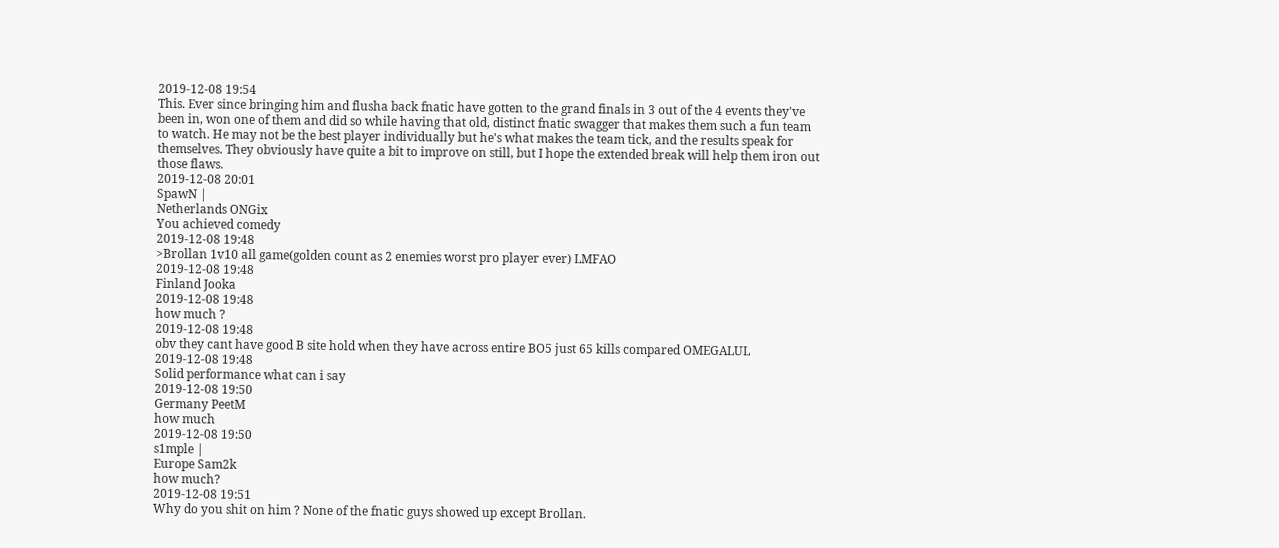2019-12-08 19:54
This. Ever since bringing him and flusha back fnatic have gotten to the grand finals in 3 out of the 4 events they've been in, won one of them and did so while having that old, distinct fnatic swagger that makes them such a fun team to watch. He may not be the best player individually but he's what makes the team tick, and the results speak for themselves. They obviously have quite a bit to improve on still, but I hope the extended break will help them iron out those flaws.
2019-12-08 20:01
SpawN |
Netherlands ONGix
You achieved comedy
2019-12-08 19:48
>Brollan 1v10 all game(golden count as 2 enemies worst pro player ever) LMFAO
2019-12-08 19:48
Finland Jooka
2019-12-08 19:48
how much ?
2019-12-08 19:48
obv they cant have good B site hold when they have across entire BO5 just 65 kills compared OMEGALUL
2019-12-08 19:48
Solid performance what can i say
2019-12-08 19:50
Germany PeetM
how much
2019-12-08 19:50
s1mple |
Europe Sam2k
how much?
2019-12-08 19:51
Why do you shit on him ? None of the fnatic guys showed up except Brollan.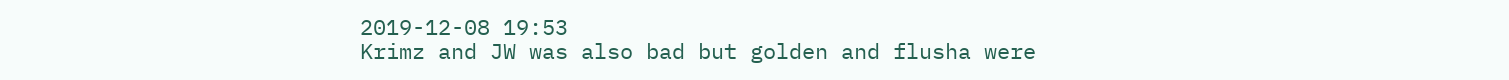2019-12-08 19:53
Krimz and JW was also bad but golden and flusha were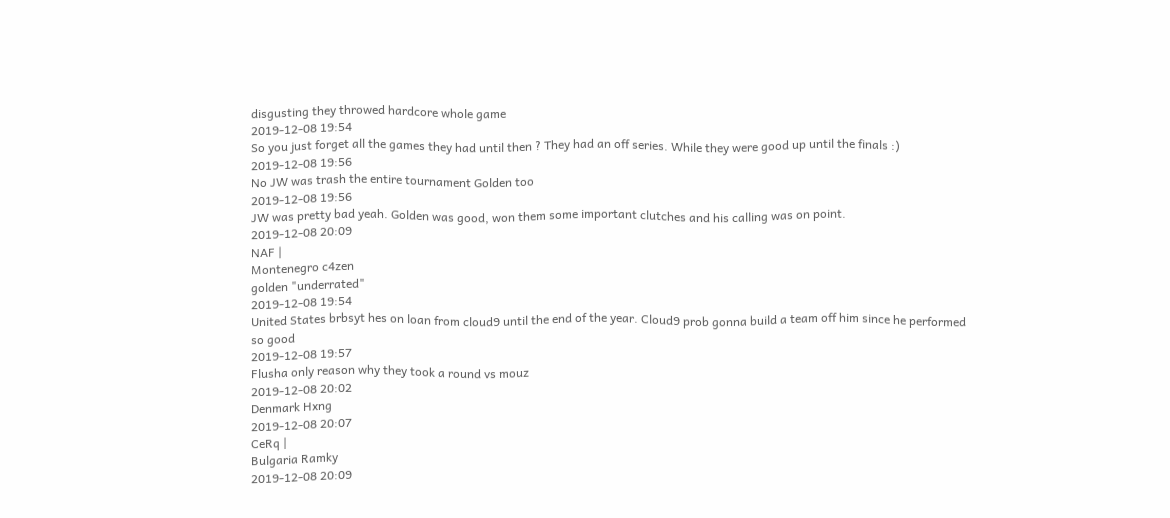disgusting they throwed hardcore whole game
2019-12-08 19:54
So you just forget all the games they had until then ? They had an off series. While they were good up until the finals :)
2019-12-08 19:56
No JW was trash the entire tournament Golden too
2019-12-08 19:56
JW was pretty bad yeah. Golden was good, won them some important clutches and his calling was on point.
2019-12-08 20:09
NAF |
Montenegro c4zen
golden "underrated"
2019-12-08 19:54
United States brbsyt hes on loan from cloud9 until the end of the year. Cloud9 prob gonna build a team off him since he performed so good
2019-12-08 19:57
Flusha only reason why they took a round vs mouz
2019-12-08 20:02
Denmark Hxng
2019-12-08 20:07
CeRq |
Bulgaria Ramky
2019-12-08 20:09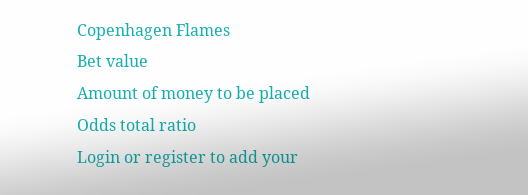Copenhagen Flames
Bet value
Amount of money to be placed
Odds total ratio
Login or register to add your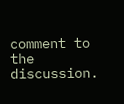comment to the discussion.